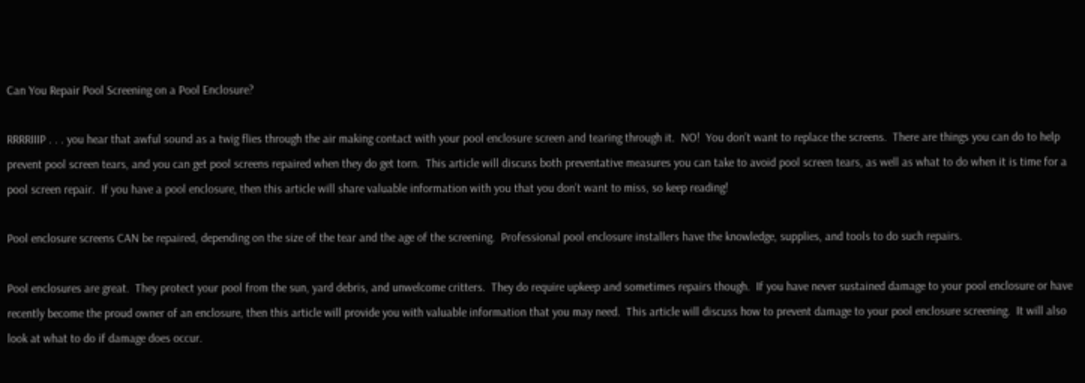Can You Repair Pool Screening on a Pool Enclosure?

RRRRIIIP . . . you hear that awful sound as a twig flies through the air making contact with your pool enclosure screen and tearing through it.  NO!  You don’t want to replace the screens.  There are things you can do to help prevent pool screen tears, and you can get pool screens repaired when they do get torn.  This article will discuss both preventative measures you can take to avoid pool screen tears, as well as what to do when it is time for a pool screen repair.  If you have a pool enclosure, then this article will share valuable information with you that you don’t want to miss, so keep reading!

Pool enclosure screens CAN be repaired, depending on the size of the tear and the age of the screening.  Professional pool enclosure installers have the knowledge, supplies, and tools to do such repairs.

Pool enclosures are great.  They protect your pool from the sun, yard debris, and unwelcome critters.  They do require upkeep and sometimes repairs though.  If you have never sustained damage to your pool enclosure or have recently become the proud owner of an enclosure, then this article will provide you with valuable information that you may need.  This article will discuss how to prevent damage to your pool enclosure screening.  It will also look at what to do if damage does occur.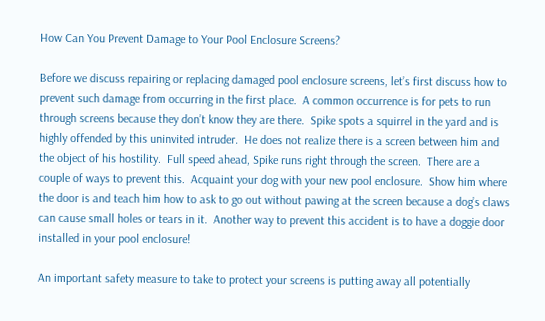How Can You Prevent Damage to Your Pool Enclosure Screens?

Before we discuss repairing or replacing damaged pool enclosure screens, let’s first discuss how to prevent such damage from occurring in the first place.  A common occurrence is for pets to run through screens because they don’t know they are there.  Spike spots a squirrel in the yard and is highly offended by this uninvited intruder.  He does not realize there is a screen between him and the object of his hostility.  Full speed ahead, Spike runs right through the screen.  There are a couple of ways to prevent this.  Acquaint your dog with your new pool enclosure.  Show him where the door is and teach him how to ask to go out without pawing at the screen because a dog’s claws can cause small holes or tears in it.  Another way to prevent this accident is to have a doggie door installed in your pool enclosure!

An important safety measure to take to protect your screens is putting away all potentially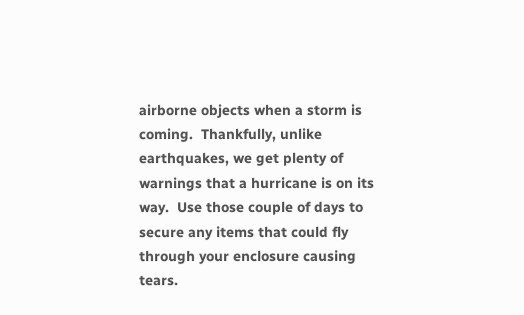airborne objects when a storm is coming.  Thankfully, unlike earthquakes, we get plenty of warnings that a hurricane is on its way.  Use those couple of days to secure any items that could fly through your enclosure causing tears.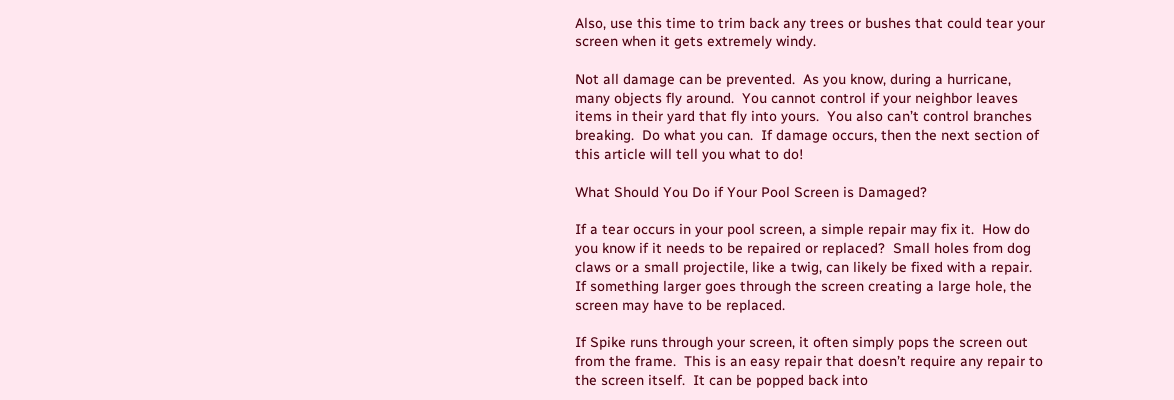Also, use this time to trim back any trees or bushes that could tear your screen when it gets extremely windy.

Not all damage can be prevented.  As you know, during a hurricane, many objects fly around.  You cannot control if your neighbor leaves items in their yard that fly into yours.  You also can’t control branches breaking.  Do what you can.  If damage occurs, then the next section of this article will tell you what to do!

What Should You Do if Your Pool Screen is Damaged?

If a tear occurs in your pool screen, a simple repair may fix it.  How do you know if it needs to be repaired or replaced?  Small holes from dog claws or a small projectile, like a twig, can likely be fixed with a repair.  If something larger goes through the screen creating a large hole, the screen may have to be replaced.

If Spike runs through your screen, it often simply pops the screen out from the frame.  This is an easy repair that doesn’t require any repair to the screen itself.  It can be popped back into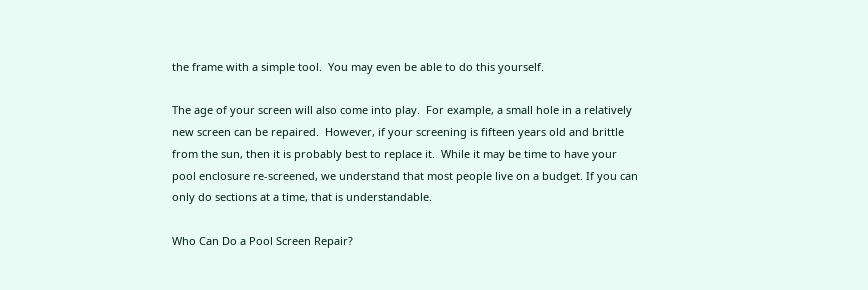the frame with a simple tool.  You may even be able to do this yourself.

The age of your screen will also come into play.  For example, a small hole in a relatively new screen can be repaired.  However, if your screening is fifteen years old and brittle from the sun, then it is probably best to replace it.  While it may be time to have your pool enclosure re-screened, we understand that most people live on a budget. If you can only do sections at a time, that is understandable.

Who Can Do a Pool Screen Repair?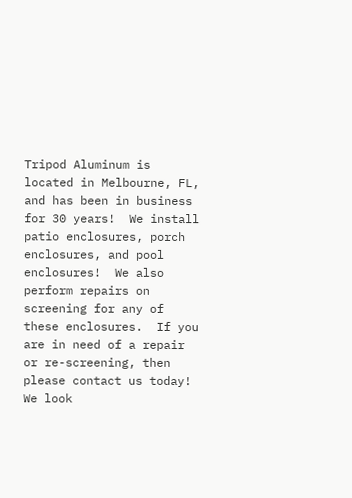Tripod Aluminum is located in Melbourne, FL, and has been in business for 30 years!  We install patio enclosures, porch enclosures, and pool enclosures!  We also perform repairs on screening for any of these enclosures.  If you are in need of a repair or re-screening, then please contact us today!  We look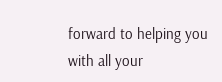forward to helping you with all your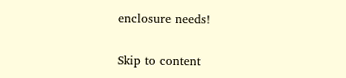enclosure needs!

Skip to content